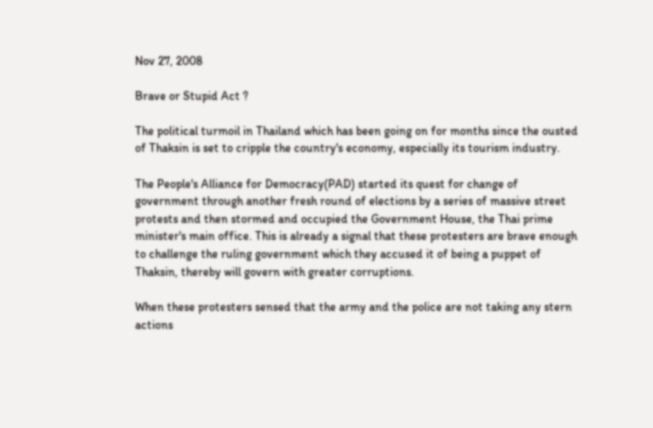Nov 27, 2008

Brave or Stupid Act ?

The political turmoil in Thailand which has been going on for months since the ousted of Thaksin is set to cripple the country's economy, especially its tourism industry.

The People's Alliance for Democracy(PAD) started its quest for change of government through another fresh round of elections by a series of massive street protests and then stormed and occupied the Government House, the Thai prime minister's main office. This is already a signal that these protesters are brave enough to challenge the ruling government which they accused it of being a puppet of Thaksin, thereby will govern with greater corruptions.

When these protesters sensed that the army and the police are not taking any stern actions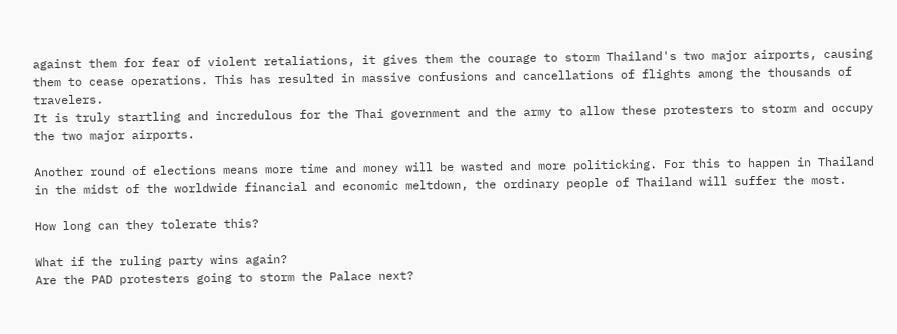against them for fear of violent retaliations, it gives them the courage to storm Thailand's two major airports, causing them to cease operations. This has resulted in massive confusions and cancellations of flights among the thousands of travelers.
It is truly startling and incredulous for the Thai government and the army to allow these protesters to storm and occupy the two major airports.

Another round of elections means more time and money will be wasted and more politicking. For this to happen in Thailand in the midst of the worldwide financial and economic meltdown, the ordinary people of Thailand will suffer the most.

How long can they tolerate this?

What if the ruling party wins again?
Are the PAD protesters going to storm the Palace next?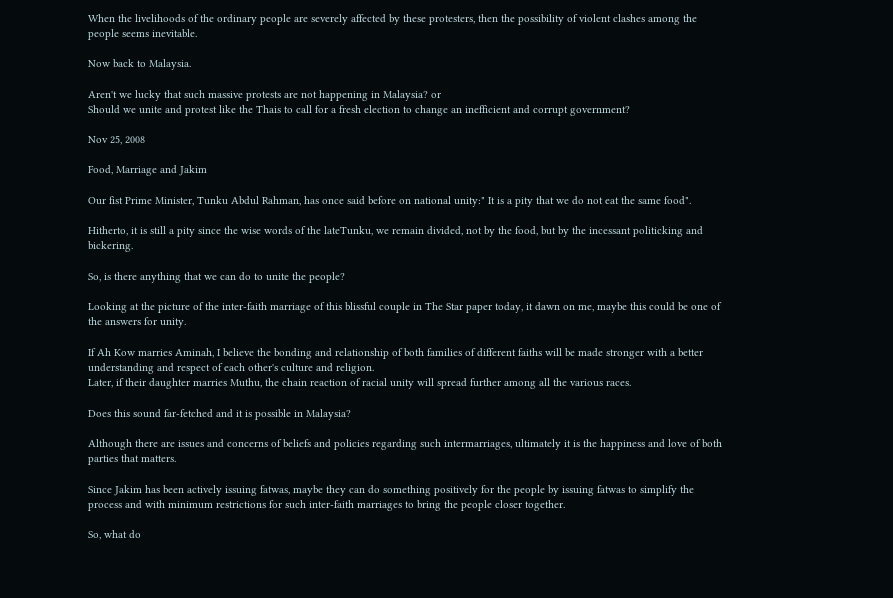When the livelihoods of the ordinary people are severely affected by these protesters, then the possibility of violent clashes among the people seems inevitable.

Now back to Malaysia.

Aren't we lucky that such massive protests are not happening in Malaysia? or
Should we unite and protest like the Thais to call for a fresh election to change an inefficient and corrupt government?

Nov 25, 2008

Food, Marriage and Jakim

Our fist Prime Minister, Tunku Abdul Rahman, has once said before on national unity:" It is a pity that we do not eat the same food".

Hitherto, it is still a pity since the wise words of the lateTunku, we remain divided, not by the food, but by the incessant politicking and bickering.

So, is there anything that we can do to unite the people?

Looking at the picture of the inter-faith marriage of this blissful couple in The Star paper today, it dawn on me, maybe this could be one of the answers for unity.

If Ah Kow marries Aminah, I believe the bonding and relationship of both families of different faiths will be made stronger with a better understanding and respect of each other's culture and religion.
Later, if their daughter marries Muthu, the chain reaction of racial unity will spread further among all the various races.

Does this sound far-fetched and it is possible in Malaysia?

Although there are issues and concerns of beliefs and policies regarding such intermarriages, ultimately it is the happiness and love of both parties that matters.

Since Jakim has been actively issuing fatwas, maybe they can do something positively for the people by issuing fatwas to simplify the process and with minimum restrictions for such inter-faith marriages to bring the people closer together.

So, what do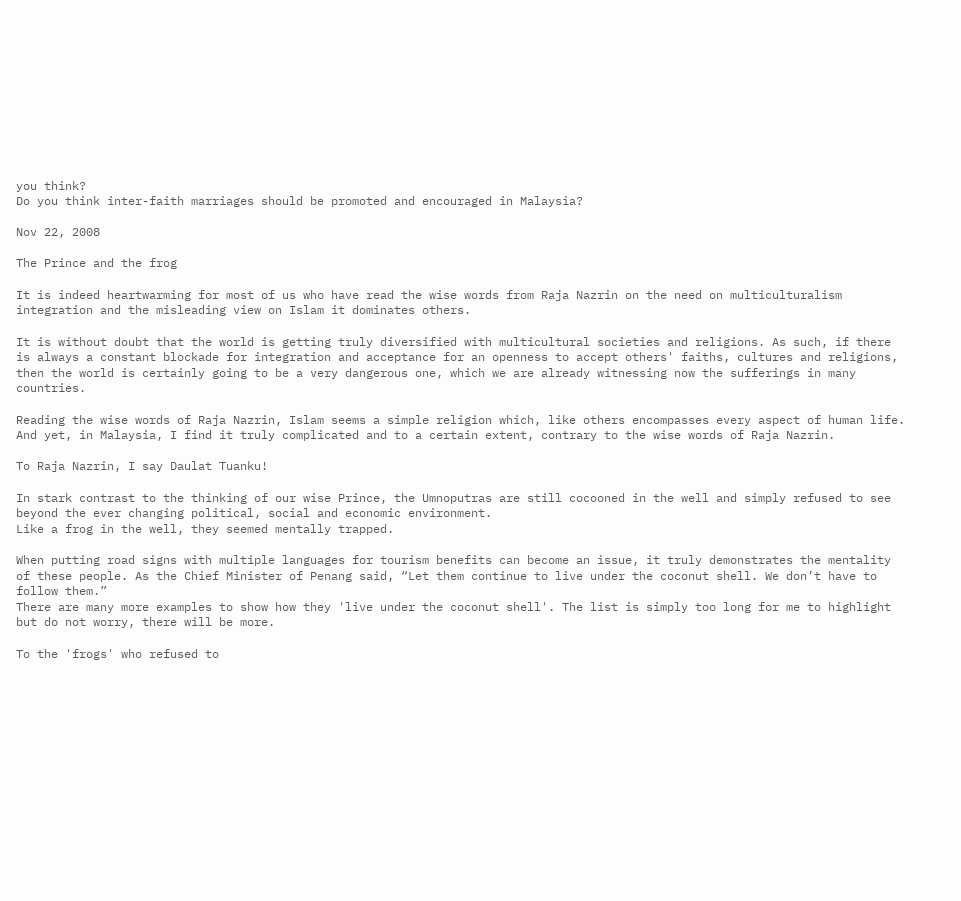you think?
Do you think inter-faith marriages should be promoted and encouraged in Malaysia?

Nov 22, 2008

The Prince and the frog

It is indeed heartwarming for most of us who have read the wise words from Raja Nazrin on the need on multiculturalism integration and the misleading view on Islam it dominates others.

It is without doubt that the world is getting truly diversified with multicultural societies and religions. As such, if there is always a constant blockade for integration and acceptance for an openness to accept others' faiths, cultures and religions, then the world is certainly going to be a very dangerous one, which we are already witnessing now the sufferings in many countries.

Reading the wise words of Raja Nazrin, Islam seems a simple religion which, like others encompasses every aspect of human life. And yet, in Malaysia, I find it truly complicated and to a certain extent, contrary to the wise words of Raja Nazrin.

To Raja Nazrin, I say Daulat Tuanku!

In stark contrast to the thinking of our wise Prince, the Umnoputras are still cocooned in the well and simply refused to see beyond the ever changing political, social and economic environment.
Like a frog in the well, they seemed mentally trapped.

When putting road signs with multiple languages for tourism benefits can become an issue, it truly demonstrates the mentality of these people. As the Chief Minister of Penang said, “Let them continue to live under the coconut shell. We don’t have to follow them.”
There are many more examples to show how they 'live under the coconut shell'. The list is simply too long for me to highlight but do not worry, there will be more.

To the 'frogs' who refused to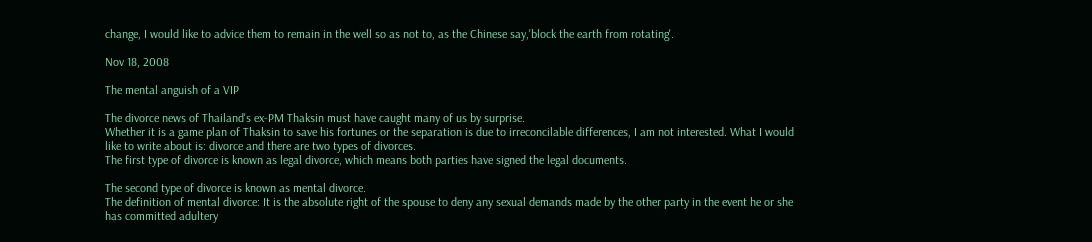change, I would like to advice them to remain in the well so as not to, as the Chinese say,'block the earth from rotating'.

Nov 18, 2008

The mental anguish of a VIP

The divorce news of Thailand's ex-PM Thaksin must have caught many of us by surprise.
Whether it is a game plan of Thaksin to save his fortunes or the separation is due to irreconcilable differences, I am not interested. What I would like to write about is: divorce and there are two types of divorces.
The first type of divorce is known as legal divorce, which means both parties have signed the legal documents.

The second type of divorce is known as mental divorce.
The definition of mental divorce: It is the absolute right of the spouse to deny any sexual demands made by the other party in the event he or she has committed adultery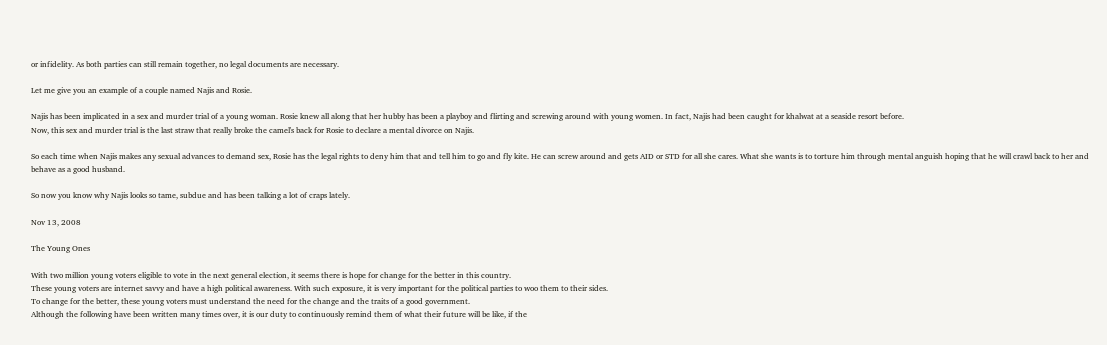or infidelity. As both parties can still remain together, no legal documents are necessary.

Let me give you an example of a couple named Najis and Rosie.

Najis has been implicated in a sex and murder trial of a young woman. Rosie knew all along that her hubby has been a playboy and flirting and screwing around with young women. In fact, Najis had been caught for khalwat at a seaside resort before.
Now, this sex and murder trial is the last straw that really broke the camel's back for Rosie to declare a mental divorce on Najis.

So each time when Najis makes any sexual advances to demand sex, Rosie has the legal rights to deny him that and tell him to go and fly kite. He can screw around and gets AID or STD for all she cares. What she wants is to torture him through mental anguish hoping that he will crawl back to her and behave as a good husband.

So now you know why Najis looks so tame, subdue and has been talking a lot of craps lately.

Nov 13, 2008

The Young Ones

With two million young voters eligible to vote in the next general election, it seems there is hope for change for the better in this country.
These young voters are internet savvy and have a high political awareness. With such exposure, it is very important for the political parties to woo them to their sides.
To change for the better, these young voters must understand the need for the change and the traits of a good government.
Although the following have been written many times over, it is our duty to continuously remind them of what their future will be like, if the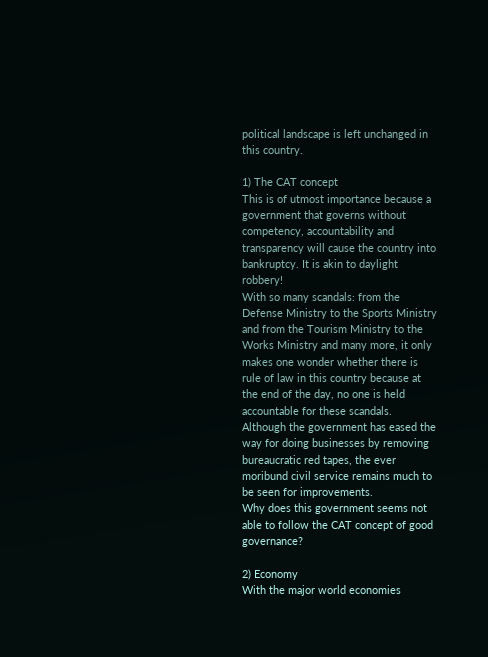political landscape is left unchanged in this country.

1) The CAT concept
This is of utmost importance because a government that governs without competency, accountability and transparency will cause the country into bankruptcy. It is akin to daylight robbery!
With so many scandals: from the Defense Ministry to the Sports Ministry and from the Tourism Ministry to the Works Ministry and many more, it only makes one wonder whether there is rule of law in this country because at the end of the day, no one is held accountable for these scandals.
Although the government has eased the way for doing businesses by removing bureaucratic red tapes, the ever moribund civil service remains much to be seen for improvements.
Why does this government seems not able to follow the CAT concept of good governance?

2) Economy
With the major world economies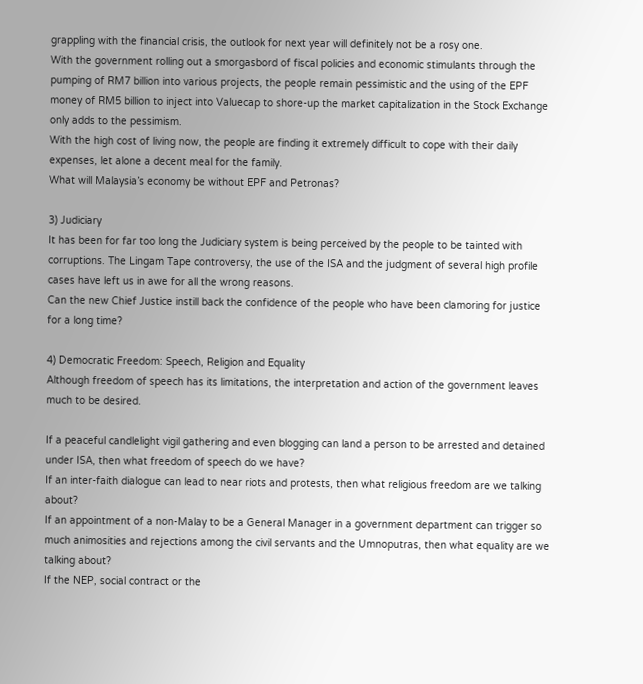grappling with the financial crisis, the outlook for next year will definitely not be a rosy one.
With the government rolling out a smorgasbord of fiscal policies and economic stimulants through the pumping of RM7 billion into various projects, the people remain pessimistic and the using of the EPF money of RM5 billion to inject into Valuecap to shore-up the market capitalization in the Stock Exchange only adds to the pessimism.
With the high cost of living now, the people are finding it extremely difficult to cope with their daily expenses, let alone a decent meal for the family.
What will Malaysia’s economy be without EPF and Petronas?

3) Judiciary
It has been for far too long the Judiciary system is being perceived by the people to be tainted with corruptions. The Lingam Tape controversy, the use of the ISA and the judgment of several high profile cases have left us in awe for all the wrong reasons.
Can the new Chief Justice instill back the confidence of the people who have been clamoring for justice for a long time?

4) Democratic Freedom: Speech, Religion and Equality
Although freedom of speech has its limitations, the interpretation and action of the government leaves much to be desired.

If a peaceful candlelight vigil gathering and even blogging can land a person to be arrested and detained under ISA, then what freedom of speech do we have?
If an inter-faith dialogue can lead to near riots and protests, then what religious freedom are we talking about?
If an appointment of a non-Malay to be a General Manager in a government department can trigger so much animosities and rejections among the civil servants and the Umnoputras, then what equality are we talking about?
If the NEP, social contract or the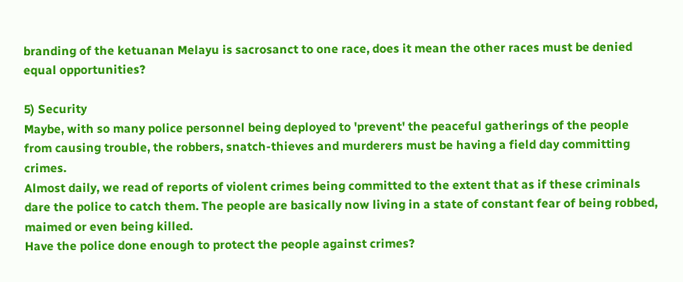branding of the ketuanan Melayu is sacrosanct to one race, does it mean the other races must be denied equal opportunities?

5) Security
Maybe, with so many police personnel being deployed to 'prevent' the peaceful gatherings of the people from causing trouble, the robbers, snatch-thieves and murderers must be having a field day committing crimes.
Almost daily, we read of reports of violent crimes being committed to the extent that as if these criminals dare the police to catch them. The people are basically now living in a state of constant fear of being robbed, maimed or even being killed.
Have the police done enough to protect the people against crimes?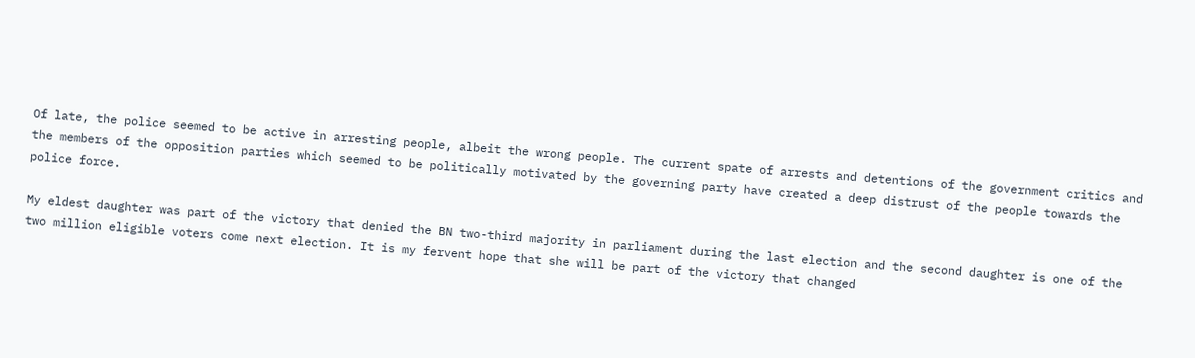Of late, the police seemed to be active in arresting people, albeit the wrong people. The current spate of arrests and detentions of the government critics and the members of the opposition parties which seemed to be politically motivated by the governing party have created a deep distrust of the people towards the police force.

My eldest daughter was part of the victory that denied the BN two-third majority in parliament during the last election and the second daughter is one of the two million eligible voters come next election. It is my fervent hope that she will be part of the victory that changed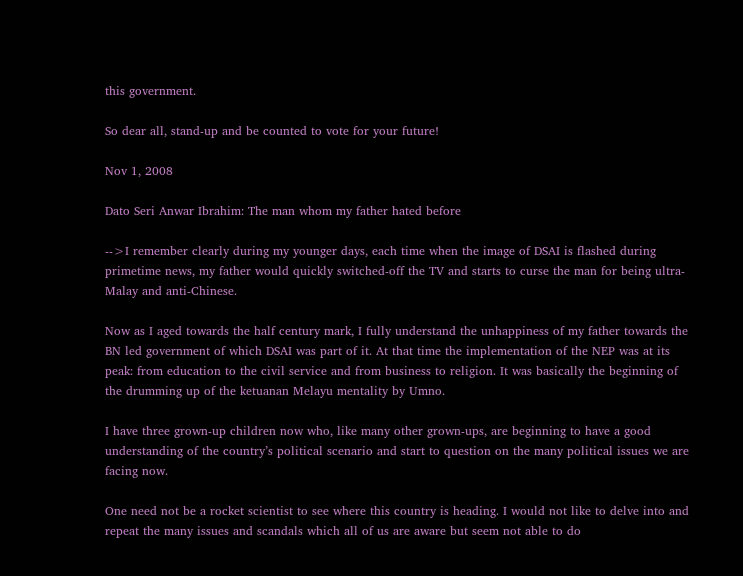this government.

So dear all, stand-up and be counted to vote for your future!

Nov 1, 2008

Dato Seri Anwar Ibrahim: The man whom my father hated before

-->I remember clearly during my younger days, each time when the image of DSAI is flashed during primetime news, my father would quickly switched-off the TV and starts to curse the man for being ultra-Malay and anti-Chinese.

Now as I aged towards the half century mark, I fully understand the unhappiness of my father towards the BN led government of which DSAI was part of it. At that time the implementation of the NEP was at its peak: from education to the civil service and from business to religion. It was basically the beginning of the drumming up of the ketuanan Melayu mentality by Umno.

I have three grown-up children now who, like many other grown-ups, are beginning to have a good understanding of the country’s political scenario and start to question on the many political issues we are facing now.

One need not be a rocket scientist to see where this country is heading. I would not like to delve into and repeat the many issues and scandals which all of us are aware but seem not able to do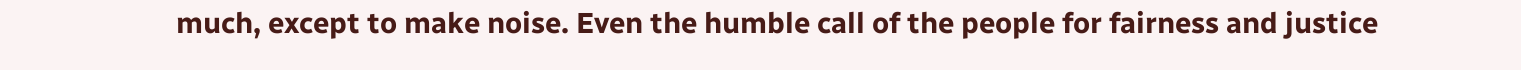much, except to make noise. Even the humble call of the people for fairness and justice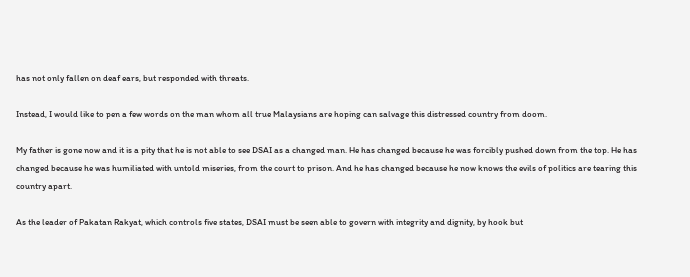has not only fallen on deaf ears, but responded with threats.

Instead, I would like to pen a few words on the man whom all true Malaysians are hoping can salvage this distressed country from doom.

My father is gone now and it is a pity that he is not able to see DSAI as a changed man. He has changed because he was forcibly pushed down from the top. He has changed because he was humiliated with untold miseries, from the court to prison. And he has changed because he now knows the evils of politics are tearing this country apart.

As the leader of Pakatan Rakyat, which controls five states, DSAI must be seen able to govern with integrity and dignity, by hook but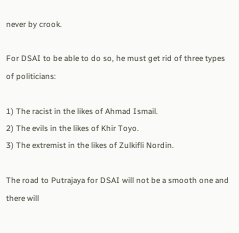never by crook.

For DSAI to be able to do so, he must get rid of three types of politicians:

1) The racist in the likes of Ahmad Ismail.
2) The evils in the likes of Khir Toyo.
3) The extremist in the likes of Zulkifli Nordin.

The road to Putrajaya for DSAI will not be a smooth one and there will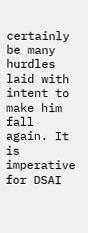certainly be many hurdles laid with intent to make him fall again. It is imperative for DSAI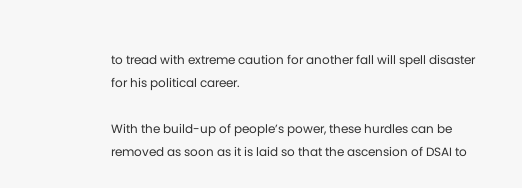to tread with extreme caution for another fall will spell disaster for his political career.

With the build-up of people’s power, these hurdles can be removed as soon as it is laid so that the ascension of DSAI to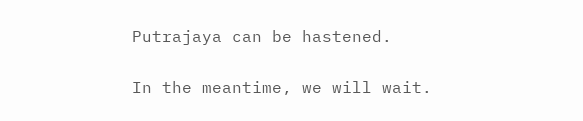Putrajaya can be hastened.

In the meantime, we will wait.